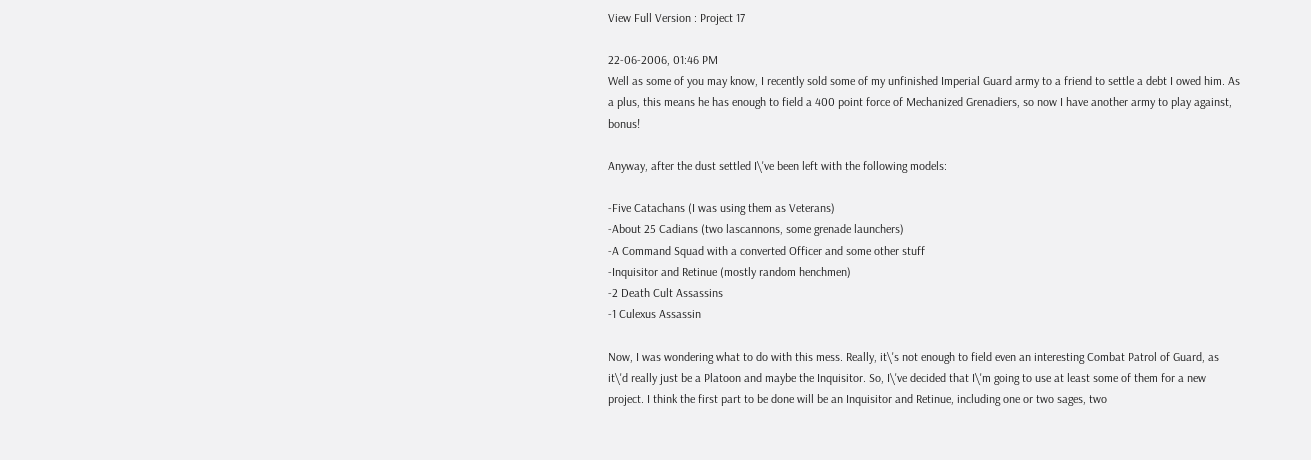View Full Version : Project 17

22-06-2006, 01:46 PM
Well as some of you may know, I recently sold some of my unfinished Imperial Guard army to a friend to settle a debt I owed him. As a plus, this means he has enough to field a 400 point force of Mechanized Grenadiers, so now I have another army to play against, bonus!

Anyway, after the dust settled I\'ve been left with the following models:

-Five Catachans (I was using them as Veterans)
-About 25 Cadians (two lascannons, some grenade launchers)
-A Command Squad with a converted Officer and some other stuff
-Inquisitor and Retinue (mostly random henchmen)
-2 Death Cult Assassins
-1 Culexus Assassin

Now, I was wondering what to do with this mess. Really, it\'s not enough to field even an interesting Combat Patrol of Guard, as it\'d really just be a Platoon and maybe the Inquisitor. So, I\'ve decided that I\'m going to use at least some of them for a new project. I think the first part to be done will be an Inquisitor and Retinue, including one or two sages, two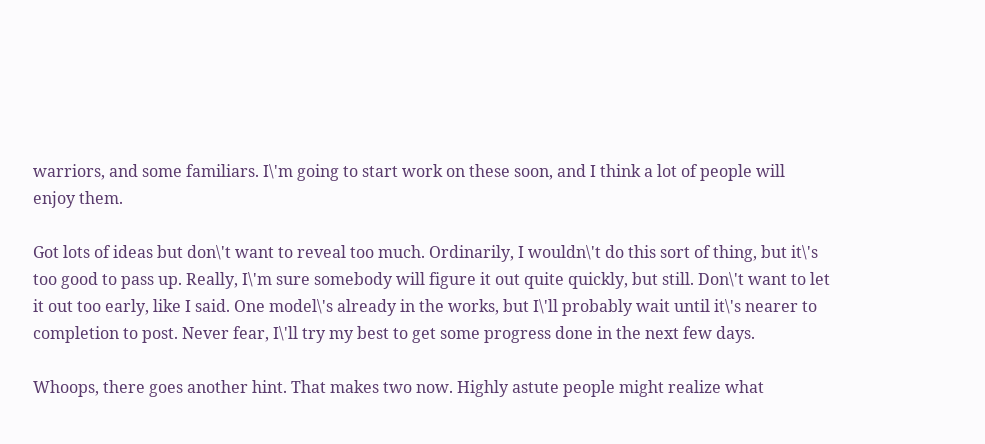warriors, and some familiars. I\'m going to start work on these soon, and I think a lot of people will enjoy them.

Got lots of ideas but don\'t want to reveal too much. Ordinarily, I wouldn\'t do this sort of thing, but it\'s too good to pass up. Really, I\'m sure somebody will figure it out quite quickly, but still. Don\'t want to let it out too early, like I said. One model\'s already in the works, but I\'ll probably wait until it\'s nearer to completion to post. Never fear, I\'ll try my best to get some progress done in the next few days.

Whoops, there goes another hint. That makes two now. Highly astute people might realize what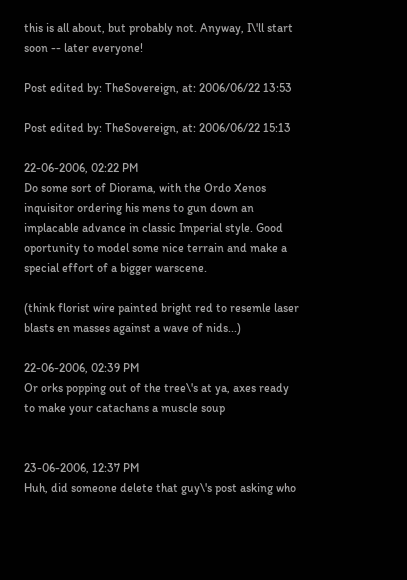this is all about, but probably not. Anyway, I\'ll start soon -- later everyone!

Post edited by: TheSovereign, at: 2006/06/22 13:53

Post edited by: TheSovereign, at: 2006/06/22 15:13

22-06-2006, 02:22 PM
Do some sort of Diorama, with the Ordo Xenos inquisitor ordering his mens to gun down an implacable advance in classic Imperial style. Good oportunity to model some nice terrain and make a special effort of a bigger warscene.

(think florist wire painted bright red to resemle laser blasts en masses against a wave of nids...)

22-06-2006, 02:39 PM
Or orks popping out of the tree\'s at ya, axes ready to make your catachans a muscle soup


23-06-2006, 12:37 PM
Huh, did someone delete that guy\'s post asking who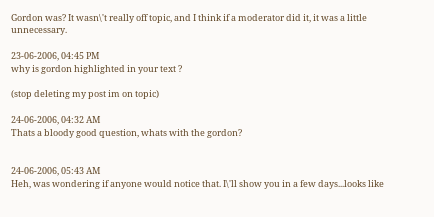Gordon was? It wasn\'t really off topic, and I think if a moderator did it, it was a little unnecessary.

23-06-2006, 04:45 PM
why is gordon highlighted in your text ?

(stop deleting my post im on topic)

24-06-2006, 04:32 AM
Thats a bloody good question, whats with the gordon?


24-06-2006, 05:43 AM
Heh, was wondering if anyone would notice that. I\'ll show you in a few days...looks like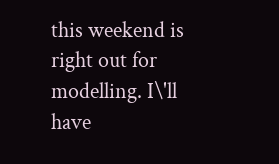this weekend is right out for modelling. I\'ll have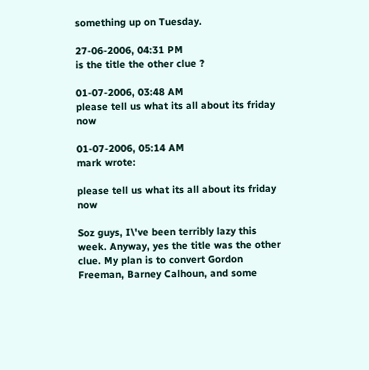something up on Tuesday.

27-06-2006, 04:31 PM
is the title the other clue ?

01-07-2006, 03:48 AM
please tell us what its all about its friday now

01-07-2006, 05:14 AM
mark wrote:

please tell us what its all about its friday now

Soz guys, I\'ve been terribly lazy this week. Anyway, yes the title was the other clue. My plan is to convert Gordon Freeman, Barney Calhoun, and some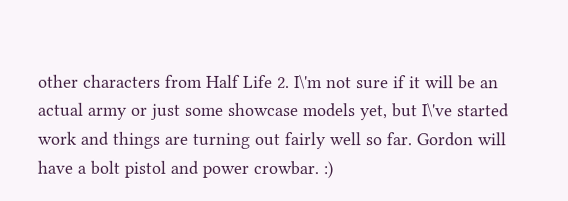other characters from Half Life 2. I\'m not sure if it will be an actual army or just some showcase models yet, but I\'ve started work and things are turning out fairly well so far. Gordon will have a bolt pistol and power crowbar. :)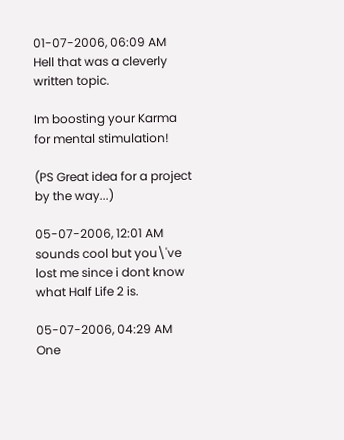01-07-2006, 06:09 AM
Hell that was a cleverly written topic.

Im boosting your Karma for mental stimulation!

(PS Great idea for a project by the way...)

05-07-2006, 12:01 AM
sounds cool but you\'ve lost me since i dont know what Half Life 2 is.

05-07-2006, 04:29 AM
One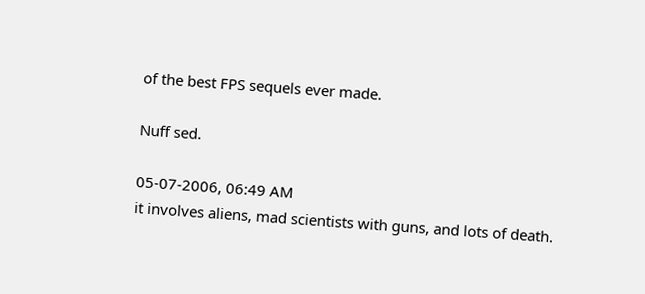of the best FPS sequels ever made.

Nuff sed.

05-07-2006, 06:49 AM
it involves aliens, mad scientists with guns, and lots of death.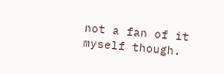not a fan of it myself though.